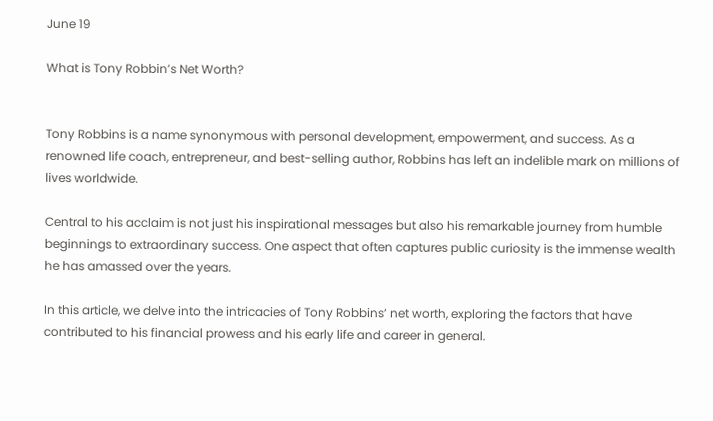June 19

What is Tony Robbin’s Net Worth?


Tony Robbins is a name synonymous with personal development, empowerment, and success. As a renowned life coach, entrepreneur, and best-selling author, Robbins has left an indelible mark on millions of lives worldwide.

Central to his acclaim is not just his inspirational messages but also his remarkable journey from humble beginnings to extraordinary success. One aspect that often captures public curiosity is the immense wealth he has amassed over the years.

In this article, we delve into the intricacies of Tony Robbins’ net worth, exploring the factors that have contributed to his financial prowess and his early life and career in general.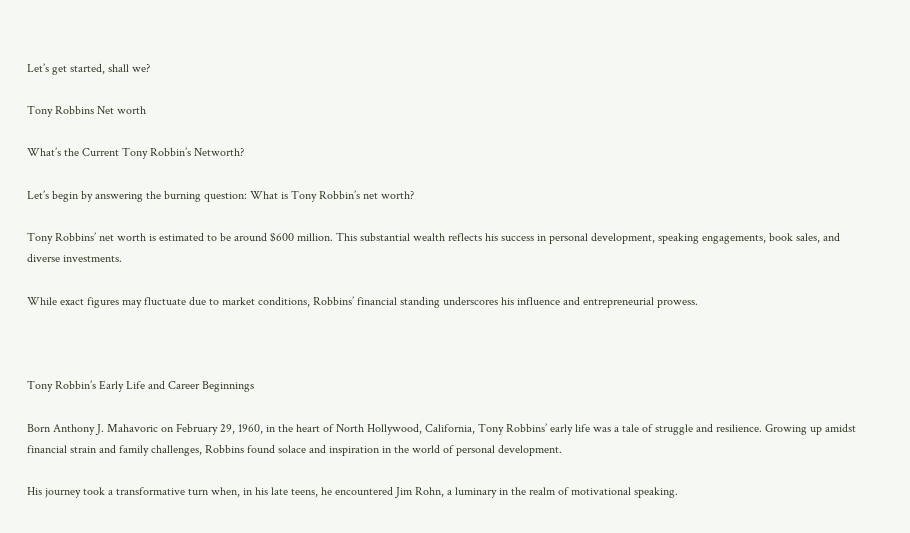Let’s get started, shall we?

Tony Robbins Net worth

What’s the Current Tony Robbin’s Networth?

Let’s begin by answering the burning question: What is Tony Robbin’s net worth?

Tony Robbins’ net worth is estimated to be around $600 million. This substantial wealth reflects his success in personal development, speaking engagements, book sales, and diverse investments.

While exact figures may fluctuate due to market conditions, Robbins’ financial standing underscores his influence and entrepreneurial prowess.



Tony Robbin’s Early Life and Career Beginnings

Born Anthony J. Mahavoric on February 29, 1960, in the heart of North Hollywood, California, Tony Robbins’ early life was a tale of struggle and resilience. Growing up amidst financial strain and family challenges, Robbins found solace and inspiration in the world of personal development.

His journey took a transformative turn when, in his late teens, he encountered Jim Rohn, a luminary in the realm of motivational speaking.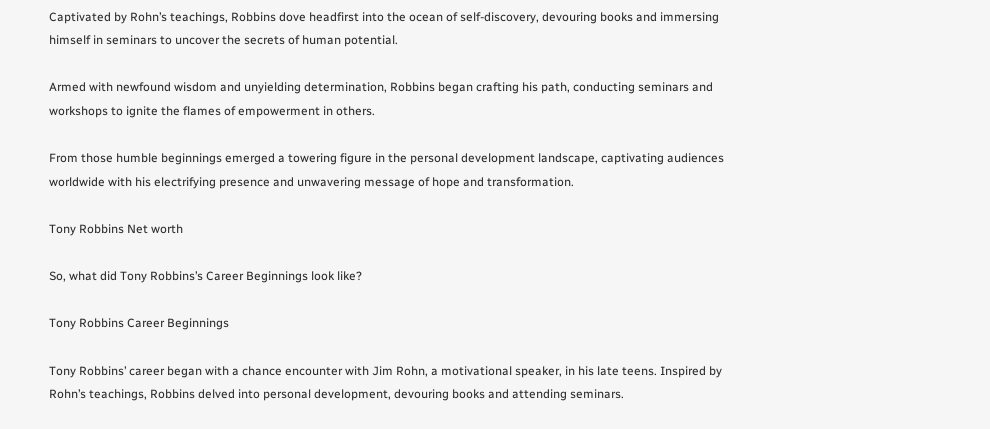Captivated by Rohn’s teachings, Robbins dove headfirst into the ocean of self-discovery, devouring books and immersing himself in seminars to uncover the secrets of human potential.

Armed with newfound wisdom and unyielding determination, Robbins began crafting his path, conducting seminars and workshops to ignite the flames of empowerment in others.

From those humble beginnings emerged a towering figure in the personal development landscape, captivating audiences worldwide with his electrifying presence and unwavering message of hope and transformation.

Tony Robbins Net worth

So, what did Tony Robbins’s Career Beginnings look like?

Tony Robbins Career Beginnings

Tony Robbins’ career began with a chance encounter with Jim Rohn, a motivational speaker, in his late teens. Inspired by Rohn’s teachings, Robbins delved into personal development, devouring books and attending seminars.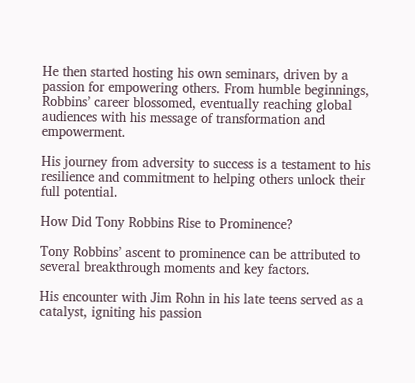He then started hosting his own seminars, driven by a passion for empowering others. From humble beginnings, Robbins’ career blossomed, eventually reaching global audiences with his message of transformation and empowerment.

His journey from adversity to success is a testament to his resilience and commitment to helping others unlock their full potential.

How Did Tony Robbins Rise to Prominence?

Tony Robbins’ ascent to prominence can be attributed to several breakthrough moments and key factors.

His encounter with Jim Rohn in his late teens served as a catalyst, igniting his passion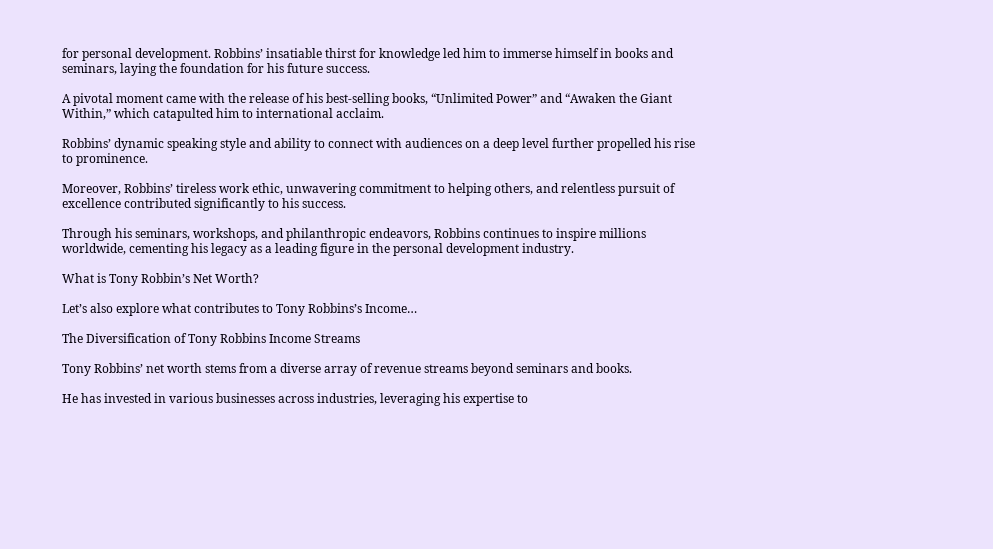for personal development. Robbins’ insatiable thirst for knowledge led him to immerse himself in books and seminars, laying the foundation for his future success.

A pivotal moment came with the release of his best-selling books, “Unlimited Power” and “Awaken the Giant Within,” which catapulted him to international acclaim.

Robbins’ dynamic speaking style and ability to connect with audiences on a deep level further propelled his rise to prominence.

Moreover, Robbins’ tireless work ethic, unwavering commitment to helping others, and relentless pursuit of excellence contributed significantly to his success.

Through his seminars, workshops, and philanthropic endeavors, Robbins continues to inspire millions worldwide, cementing his legacy as a leading figure in the personal development industry.

What is Tony Robbin’s Net Worth?

Let’s also explore what contributes to Tony Robbins’s Income…

The Diversification of Tony Robbins Income Streams

Tony Robbins’ net worth stems from a diverse array of revenue streams beyond seminars and books.

He has invested in various businesses across industries, leveraging his expertise to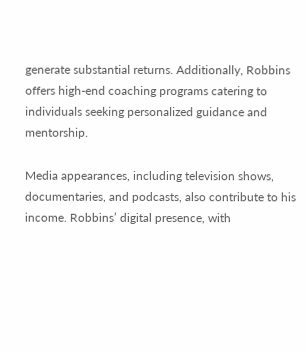generate substantial returns. Additionally, Robbins offers high-end coaching programs catering to individuals seeking personalized guidance and mentorship.

Media appearances, including television shows, documentaries, and podcasts, also contribute to his income. Robbins’ digital presence, with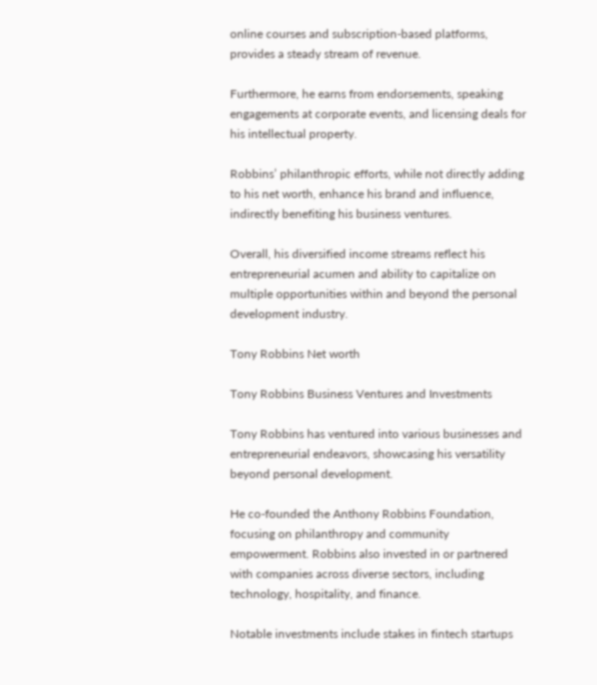online courses and subscription-based platforms, provides a steady stream of revenue.

Furthermore, he earns from endorsements, speaking engagements at corporate events, and licensing deals for his intellectual property.

Robbins’ philanthropic efforts, while not directly adding to his net worth, enhance his brand and influence, indirectly benefiting his business ventures.

Overall, his diversified income streams reflect his entrepreneurial acumen and ability to capitalize on multiple opportunities within and beyond the personal development industry.

Tony Robbins Net worth

Tony Robbins Business Ventures and Investments

Tony Robbins has ventured into various businesses and entrepreneurial endeavors, showcasing his versatility beyond personal development.

He co-founded the Anthony Robbins Foundation, focusing on philanthropy and community empowerment. Robbins also invested in or partnered with companies across diverse sectors, including technology, hospitality, and finance.

Notable investments include stakes in fintech startups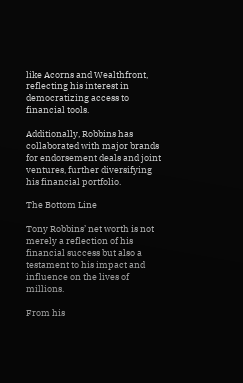like Acorns and Wealthfront, reflecting his interest in democratizing access to financial tools.

Additionally, Robbins has collaborated with major brands for endorsement deals and joint ventures, further diversifying his financial portfolio.

The Bottom Line

Tony Robbins’ net worth is not merely a reflection of his financial success but also a testament to his impact and influence on the lives of millions.

From his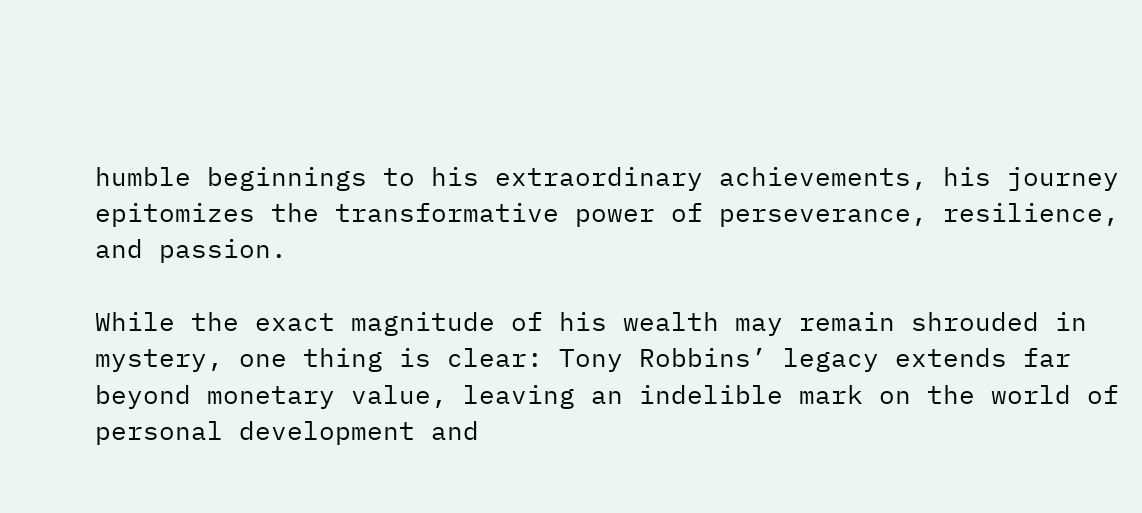humble beginnings to his extraordinary achievements, his journey epitomizes the transformative power of perseverance, resilience, and passion.

While the exact magnitude of his wealth may remain shrouded in mystery, one thing is clear: Tony Robbins’ legacy extends far beyond monetary value, leaving an indelible mark on the world of personal development and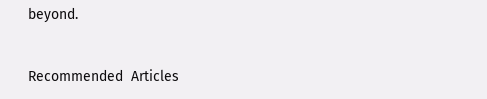beyond.


Recommended  Articles